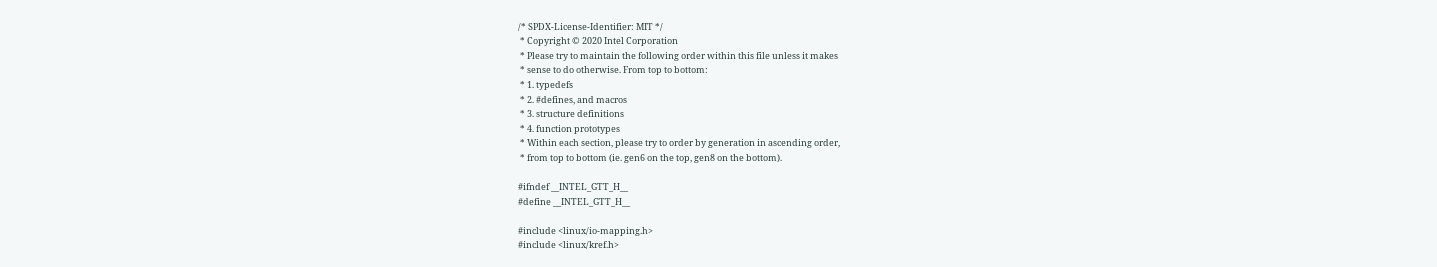/* SPDX-License-Identifier: MIT */
 * Copyright © 2020 Intel Corporation
 * Please try to maintain the following order within this file unless it makes
 * sense to do otherwise. From top to bottom:
 * 1. typedefs
 * 2. #defines, and macros
 * 3. structure definitions
 * 4. function prototypes
 * Within each section, please try to order by generation in ascending order,
 * from top to bottom (ie. gen6 on the top, gen8 on the bottom).

#ifndef __INTEL_GTT_H__
#define __INTEL_GTT_H__

#include <linux/io-mapping.h>
#include <linux/kref.h>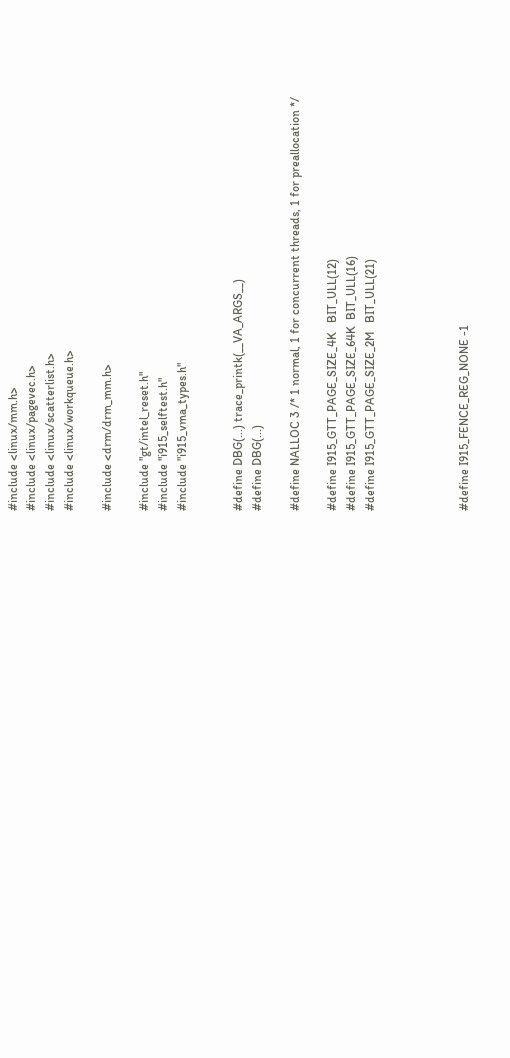#include <linux/mm.h>
#include <linux/pagevec.h>
#include <linux/scatterlist.h>
#include <linux/workqueue.h>

#include <drm/drm_mm.h>

#include "gt/intel_reset.h"
#include "i915_selftest.h"
#include "i915_vma_types.h"


#define DBG(...) trace_printk(__VA_ARGS__)
#define DBG(...)

#define NALLOC 3 /* 1 normal, 1 for concurrent threads, 1 for preallocation */

#define I915_GTT_PAGE_SIZE_4K   BIT_ULL(12)
#define I915_GTT_PAGE_SIZE_64K  BIT_ULL(16)
#define I915_GTT_PAGE_SIZE_2M   BIT_ULL(21)




#define I915_FENCE_REG_NONE -1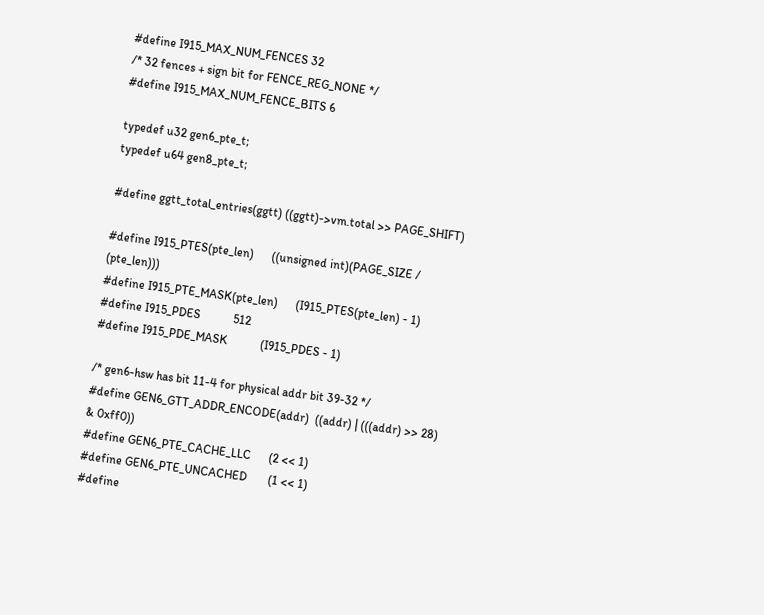#define I915_MAX_NUM_FENCES 32
/* 32 fences + sign bit for FENCE_REG_NONE */
#define I915_MAX_NUM_FENCE_BITS 6

typedef u32 gen6_pte_t;
typedef u64 gen8_pte_t;

#define ggtt_total_entries(ggtt) ((ggtt)->vm.total >> PAGE_SHIFT)

#define I915_PTES(pte_len)      ((unsigned int)(PAGE_SIZE / (pte_len)))
#define I915_PTE_MASK(pte_len)      (I915_PTES(pte_len) - 1)
#define I915_PDES           512
#define I915_PDE_MASK           (I915_PDES - 1)

/* gen6-hsw has bit 11-4 for physical addr bit 39-32 */
#define GEN6_GTT_ADDR_ENCODE(addr)  ((addr) | (((addr) >> 28) & 0xff0))
#define GEN6_PTE_CACHE_LLC      (2 << 1)
#define GEN6_PTE_UNCACHED       (1 << 1)
#define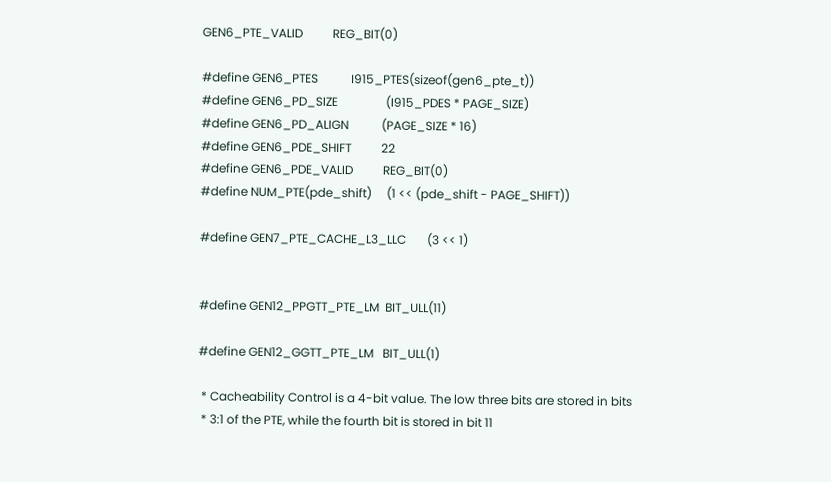GEN6_PTE_VALID          REG_BIT(0)

#define GEN6_PTES           I915_PTES(sizeof(gen6_pte_t))
#define GEN6_PD_SIZE                (I915_PDES * PAGE_SIZE)
#define GEN6_PD_ALIGN           (PAGE_SIZE * 16)
#define GEN6_PDE_SHIFT          22
#define GEN6_PDE_VALID          REG_BIT(0)
#define NUM_PTE(pde_shift)     (1 << (pde_shift - PAGE_SHIFT))

#define GEN7_PTE_CACHE_L3_LLC       (3 << 1)


#define GEN12_PPGTT_PTE_LM  BIT_ULL(11)

#define GEN12_GGTT_PTE_LM   BIT_ULL(1)

 * Cacheability Control is a 4-bit value. The low three bits are stored in bits
 * 3:1 of the PTE, while the fourth bit is stored in bit 11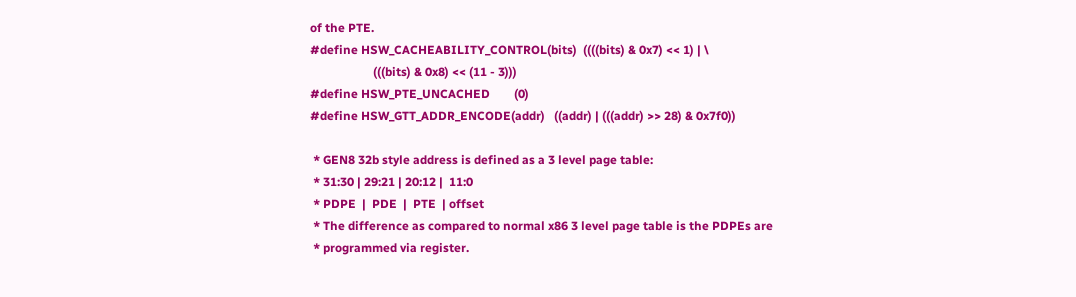of the PTE.
#define HSW_CACHEABILITY_CONTROL(bits)  ((((bits) & 0x7) << 1) | \
                     (((bits) & 0x8) << (11 - 3)))
#define HSW_PTE_UNCACHED        (0)
#define HSW_GTT_ADDR_ENCODE(addr)   ((addr) | (((addr) >> 28) & 0x7f0))

 * GEN8 32b style address is defined as a 3 level page table:
 * 31:30 | 29:21 | 20:12 |  11:0
 * PDPE  |  PDE  |  PTE  | offset
 * The difference as compared to normal x86 3 level page table is the PDPEs are
 * programmed via register.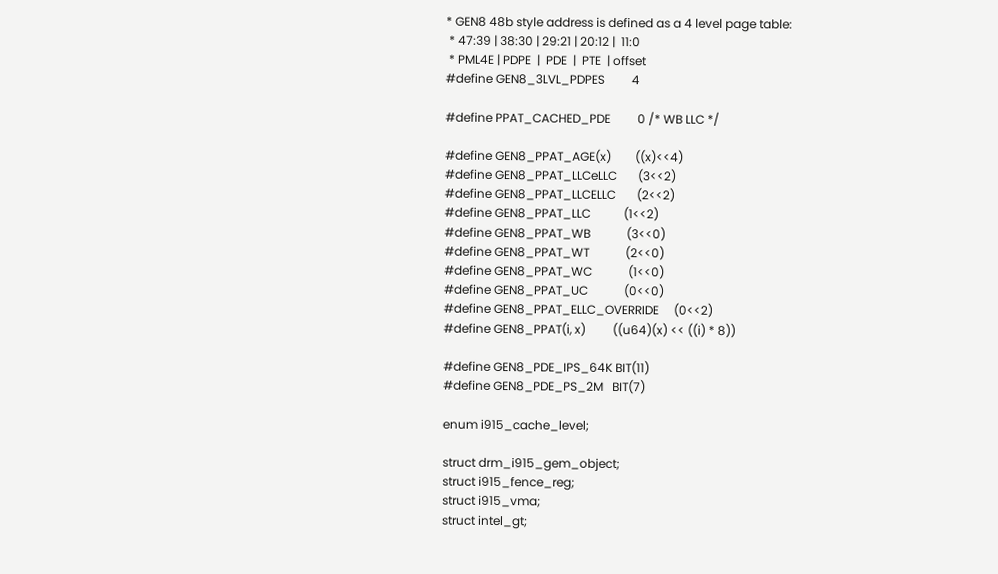* GEN8 48b style address is defined as a 4 level page table:
 * 47:39 | 38:30 | 29:21 | 20:12 |  11:0
 * PML4E | PDPE  |  PDE  |  PTE  | offset
#define GEN8_3LVL_PDPES         4

#define PPAT_CACHED_PDE         0 /* WB LLC */

#define GEN8_PPAT_AGE(x)        ((x)<<4)
#define GEN8_PPAT_LLCeLLC       (3<<2)
#define GEN8_PPAT_LLCELLC       (2<<2)
#define GEN8_PPAT_LLC           (1<<2)
#define GEN8_PPAT_WB            (3<<0)
#define GEN8_PPAT_WT            (2<<0)
#define GEN8_PPAT_WC            (1<<0)
#define GEN8_PPAT_UC            (0<<0)
#define GEN8_PPAT_ELLC_OVERRIDE     (0<<2)
#define GEN8_PPAT(i, x)         ((u64)(x) << ((i) * 8))

#define GEN8_PDE_IPS_64K BIT(11)
#define GEN8_PDE_PS_2M   BIT(7)

enum i915_cache_level;

struct drm_i915_gem_object;
struct i915_fence_reg;
struct i915_vma;
struct intel_gt;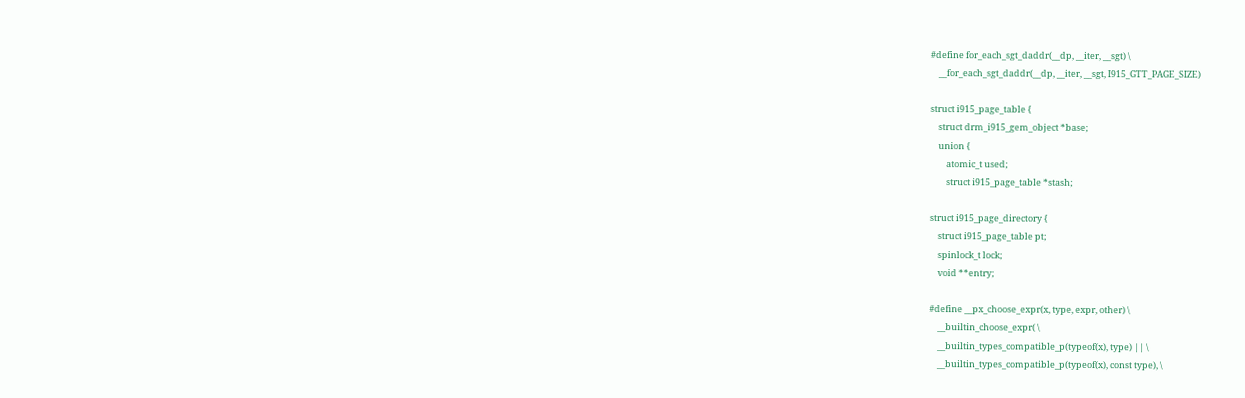#define for_each_sgt_daddr(__dp, __iter, __sgt) \
    __for_each_sgt_daddr(__dp, __iter, __sgt, I915_GTT_PAGE_SIZE)

struct i915_page_table {
    struct drm_i915_gem_object *base;
    union {
        atomic_t used;
        struct i915_page_table *stash;

struct i915_page_directory {
    struct i915_page_table pt;
    spinlock_t lock;
    void **entry;

#define __px_choose_expr(x, type, expr, other) \
    __builtin_choose_expr( \
    __builtin_types_compatible_p(typeof(x), type) || \
    __builtin_types_compatible_p(typeof(x), const type), \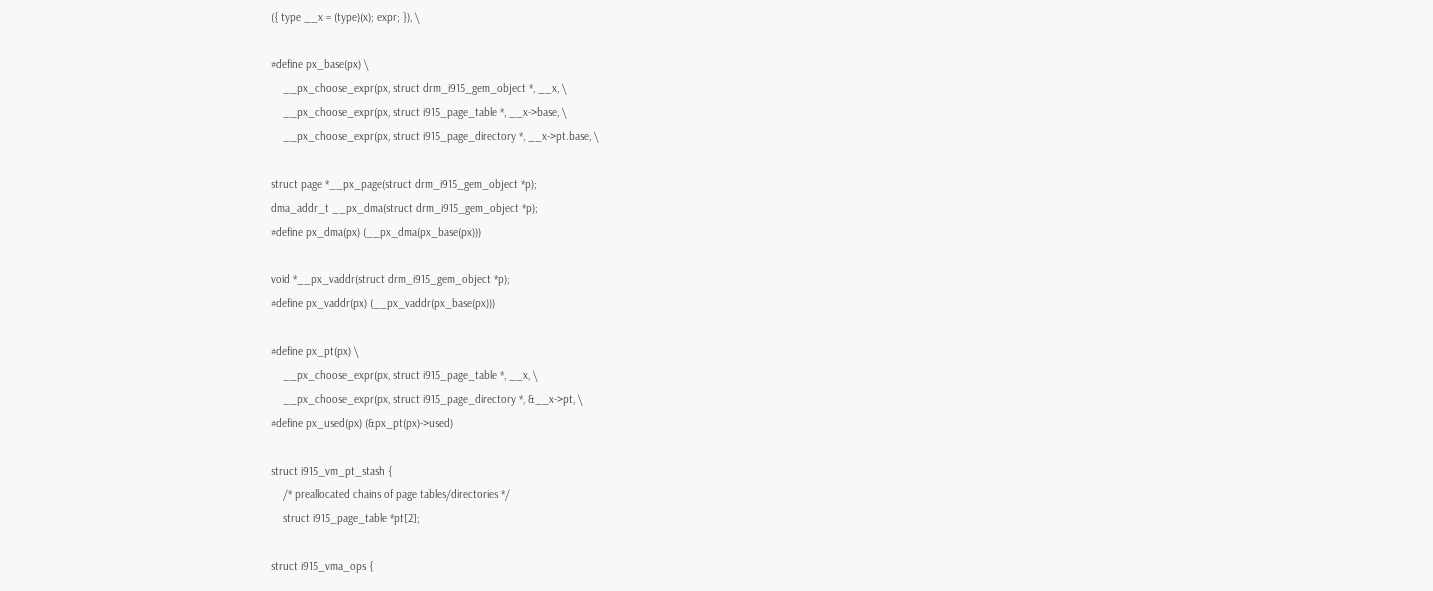({ type __x = (type)(x); expr; }), \

#define px_base(px) \
    __px_choose_expr(px, struct drm_i915_gem_object *, __x, \
    __px_choose_expr(px, struct i915_page_table *, __x->base, \
    __px_choose_expr(px, struct i915_page_directory *, __x->pt.base, \

struct page *__px_page(struct drm_i915_gem_object *p);
dma_addr_t __px_dma(struct drm_i915_gem_object *p);
#define px_dma(px) (__px_dma(px_base(px)))

void *__px_vaddr(struct drm_i915_gem_object *p);
#define px_vaddr(px) (__px_vaddr(px_base(px)))

#define px_pt(px) \
    __px_choose_expr(px, struct i915_page_table *, __x, \
    __px_choose_expr(px, struct i915_page_directory *, &__x->pt, \
#define px_used(px) (&px_pt(px)->used)

struct i915_vm_pt_stash {
    /* preallocated chains of page tables/directories */
    struct i915_page_table *pt[2];

struct i915_vma_ops {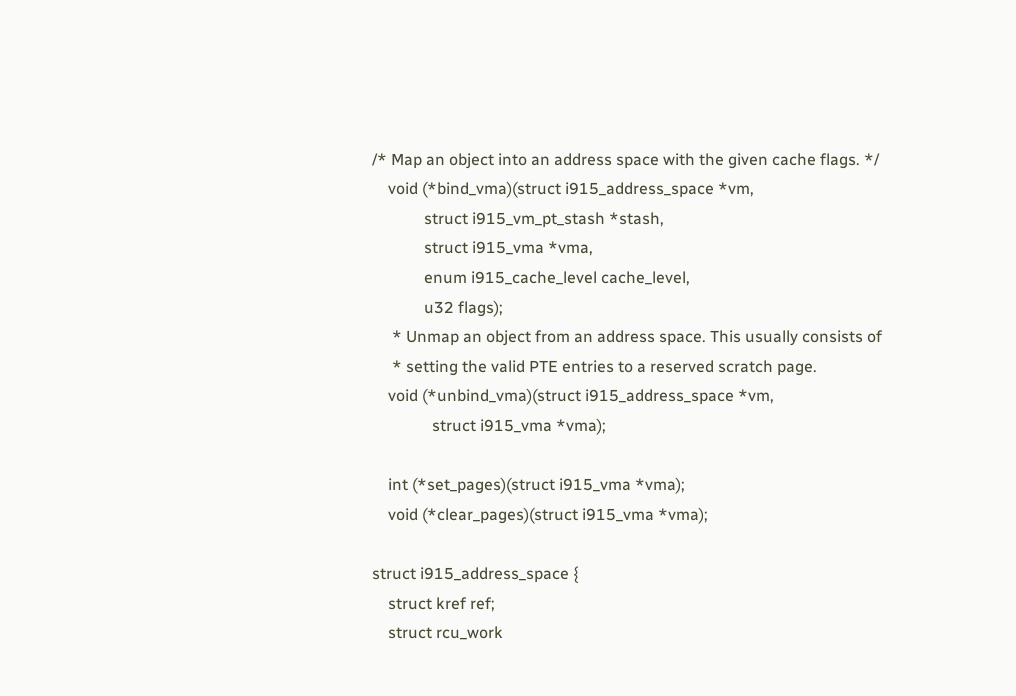/* Map an object into an address space with the given cache flags. */
    void (*bind_vma)(struct i915_address_space *vm,
             struct i915_vm_pt_stash *stash,
             struct i915_vma *vma,
             enum i915_cache_level cache_level,
             u32 flags);
     * Unmap an object from an address space. This usually consists of
     * setting the valid PTE entries to a reserved scratch page.
    void (*unbind_vma)(struct i915_address_space *vm,
               struct i915_vma *vma);

    int (*set_pages)(struct i915_vma *vma);
    void (*clear_pages)(struct i915_vma *vma);

struct i915_address_space {
    struct kref ref;
    struct rcu_work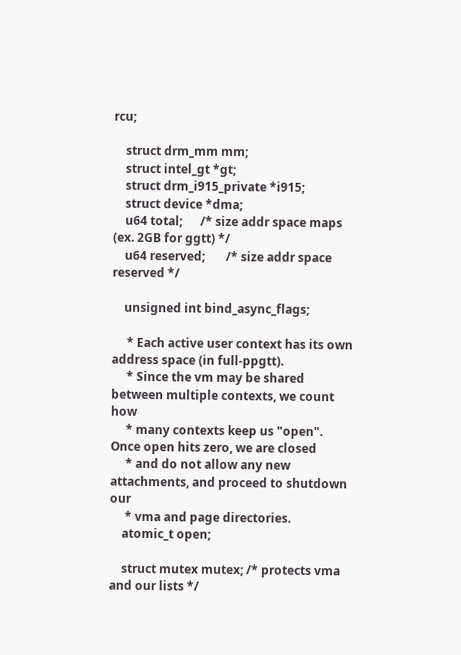rcu;

    struct drm_mm mm;
    struct intel_gt *gt;
    struct drm_i915_private *i915;
    struct device *dma;
    u64 total;      /* size addr space maps (ex. 2GB for ggtt) */
    u64 reserved;       /* size addr space reserved */

    unsigned int bind_async_flags;

     * Each active user context has its own address space (in full-ppgtt).
     * Since the vm may be shared between multiple contexts, we count how
     * many contexts keep us "open". Once open hits zero, we are closed
     * and do not allow any new attachments, and proceed to shutdown our
     * vma and page directories.
    atomic_t open;

    struct mutex mutex; /* protects vma and our lists */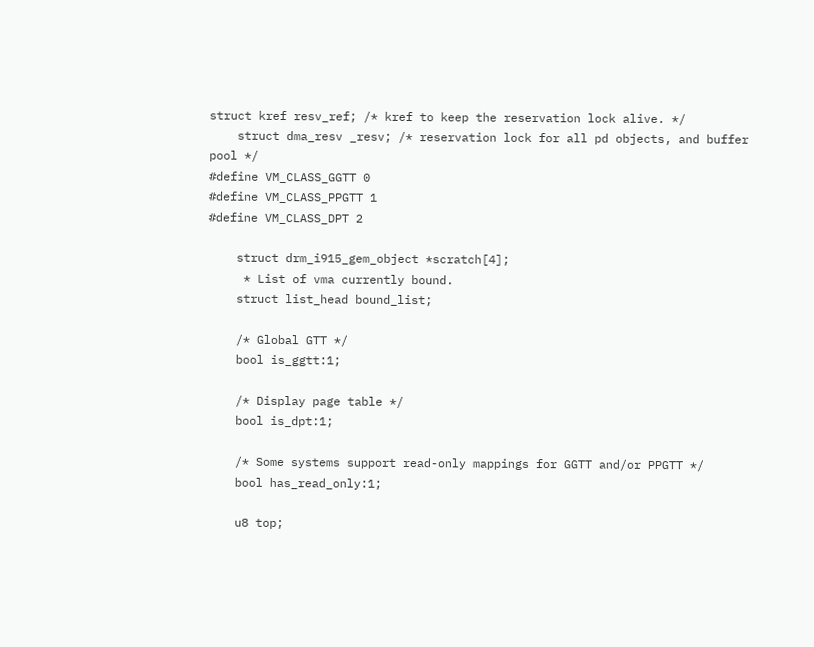struct kref resv_ref; /* kref to keep the reservation lock alive. */
    struct dma_resv _resv; /* reservation lock for all pd objects, and buffer pool */
#define VM_CLASS_GGTT 0
#define VM_CLASS_PPGTT 1
#define VM_CLASS_DPT 2

    struct drm_i915_gem_object *scratch[4];
     * List of vma currently bound.
    struct list_head bound_list;

    /* Global GTT */
    bool is_ggtt:1;

    /* Display page table */
    bool is_dpt:1;

    /* Some systems support read-only mappings for GGTT and/or PPGTT */
    bool has_read_only:1;

    u8 top;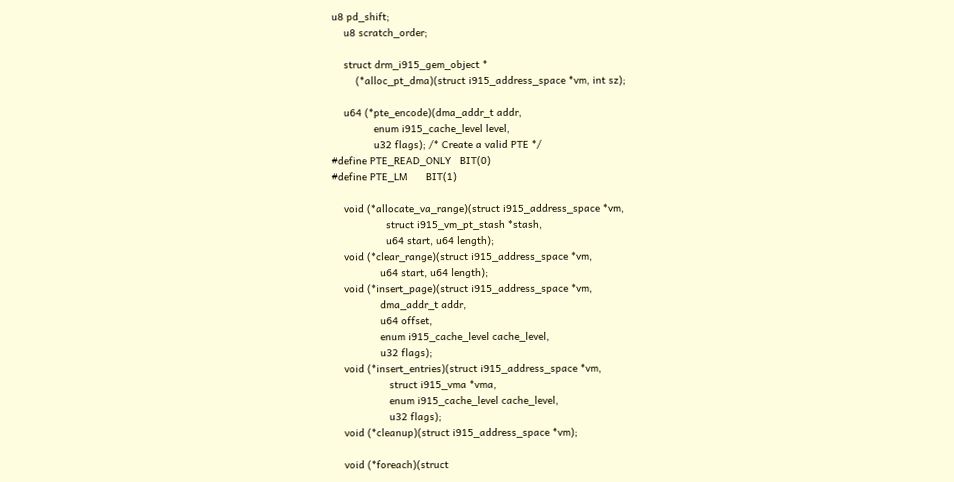u8 pd_shift;
    u8 scratch_order;

    struct drm_i915_gem_object *
        (*alloc_pt_dma)(struct i915_address_space *vm, int sz);

    u64 (*pte_encode)(dma_addr_t addr,
              enum i915_cache_level level,
              u32 flags); /* Create a valid PTE */
#define PTE_READ_ONLY   BIT(0)
#define PTE_LM      BIT(1)

    void (*allocate_va_range)(struct i915_address_space *vm,
                  struct i915_vm_pt_stash *stash,
                  u64 start, u64 length);
    void (*clear_range)(struct i915_address_space *vm,
                u64 start, u64 length);
    void (*insert_page)(struct i915_address_space *vm,
                dma_addr_t addr,
                u64 offset,
                enum i915_cache_level cache_level,
                u32 flags);
    void (*insert_entries)(struct i915_address_space *vm,
                   struct i915_vma *vma,
                   enum i915_cache_level cache_level,
                   u32 flags);
    void (*cleanup)(struct i915_address_space *vm);

    void (*foreach)(struct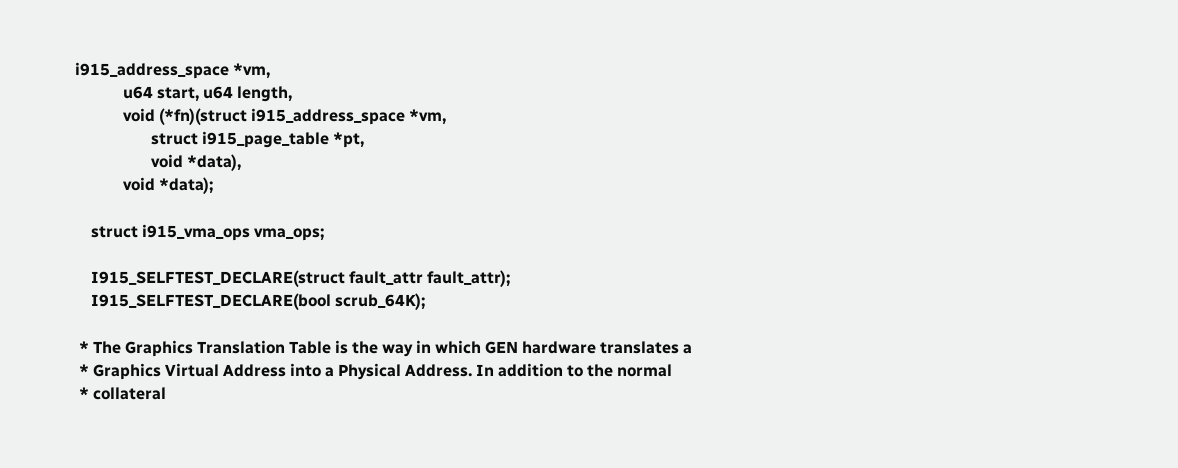i915_address_space *vm,
            u64 start, u64 length,
            void (*fn)(struct i915_address_space *vm,
                   struct i915_page_table *pt,
                   void *data),
            void *data);

    struct i915_vma_ops vma_ops;

    I915_SELFTEST_DECLARE(struct fault_attr fault_attr);
    I915_SELFTEST_DECLARE(bool scrub_64K);

 * The Graphics Translation Table is the way in which GEN hardware translates a
 * Graphics Virtual Address into a Physical Address. In addition to the normal
 * collateral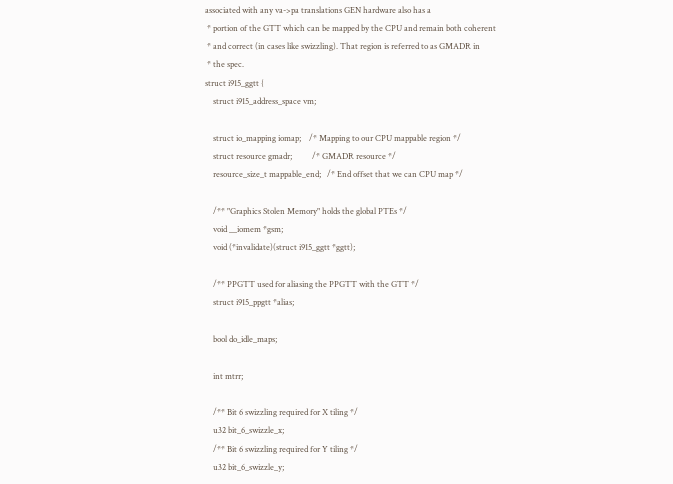associated with any va->pa translations GEN hardware also has a
 * portion of the GTT which can be mapped by the CPU and remain both coherent
 * and correct (in cases like swizzling). That region is referred to as GMADR in
 * the spec.
struct i915_ggtt {
    struct i915_address_space vm;

    struct io_mapping iomap;    /* Mapping to our CPU mappable region */
    struct resource gmadr;          /* GMADR resource */
    resource_size_t mappable_end;   /* End offset that we can CPU map */

    /** "Graphics Stolen Memory" holds the global PTEs */
    void __iomem *gsm;
    void (*invalidate)(struct i915_ggtt *ggtt);

    /** PPGTT used for aliasing the PPGTT with the GTT */
    struct i915_ppgtt *alias;

    bool do_idle_maps;

    int mtrr;

    /** Bit 6 swizzling required for X tiling */
    u32 bit_6_swizzle_x;
    /** Bit 6 swizzling required for Y tiling */
    u32 bit_6_swizzle_y;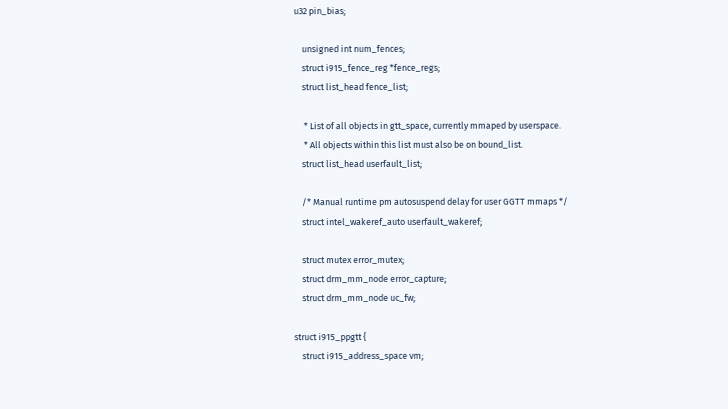u32 pin_bias;

    unsigned int num_fences;
    struct i915_fence_reg *fence_regs;
    struct list_head fence_list;

     * List of all objects in gtt_space, currently mmaped by userspace.
     * All objects within this list must also be on bound_list.
    struct list_head userfault_list;

    /* Manual runtime pm autosuspend delay for user GGTT mmaps */
    struct intel_wakeref_auto userfault_wakeref;

    struct mutex error_mutex;
    struct drm_mm_node error_capture;
    struct drm_mm_node uc_fw;

struct i915_ppgtt {
    struct i915_address_space vm;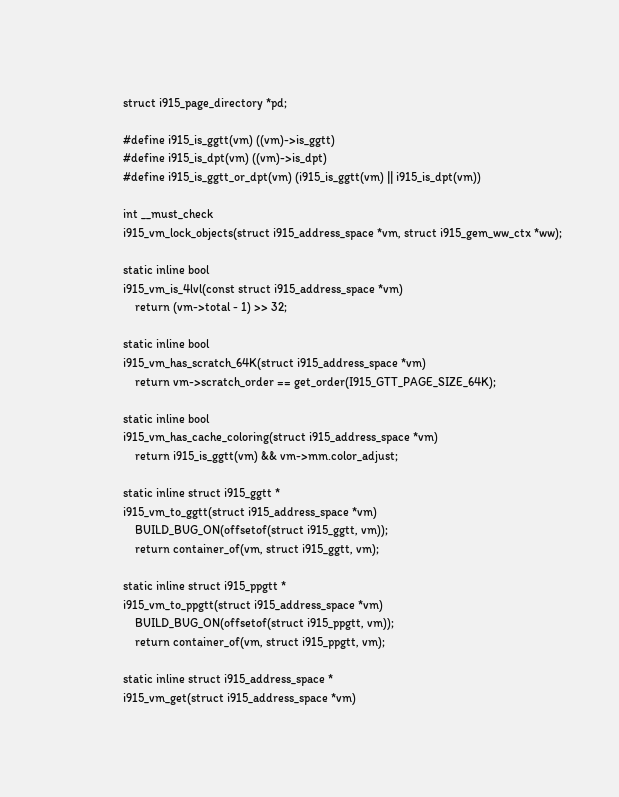struct i915_page_directory *pd;

#define i915_is_ggtt(vm) ((vm)->is_ggtt)
#define i915_is_dpt(vm) ((vm)->is_dpt)
#define i915_is_ggtt_or_dpt(vm) (i915_is_ggtt(vm) || i915_is_dpt(vm))

int __must_check
i915_vm_lock_objects(struct i915_address_space *vm, struct i915_gem_ww_ctx *ww);

static inline bool
i915_vm_is_4lvl(const struct i915_address_space *vm)
    return (vm->total - 1) >> 32;

static inline bool
i915_vm_has_scratch_64K(struct i915_address_space *vm)
    return vm->scratch_order == get_order(I915_GTT_PAGE_SIZE_64K);

static inline bool
i915_vm_has_cache_coloring(struct i915_address_space *vm)
    return i915_is_ggtt(vm) && vm->mm.color_adjust;

static inline struct i915_ggtt *
i915_vm_to_ggtt(struct i915_address_space *vm)
    BUILD_BUG_ON(offsetof(struct i915_ggtt, vm));
    return container_of(vm, struct i915_ggtt, vm);

static inline struct i915_ppgtt *
i915_vm_to_ppgtt(struct i915_address_space *vm)
    BUILD_BUG_ON(offsetof(struct i915_ppgtt, vm));
    return container_of(vm, struct i915_ppgtt, vm);

static inline struct i915_address_space *
i915_vm_get(struct i915_address_space *vm)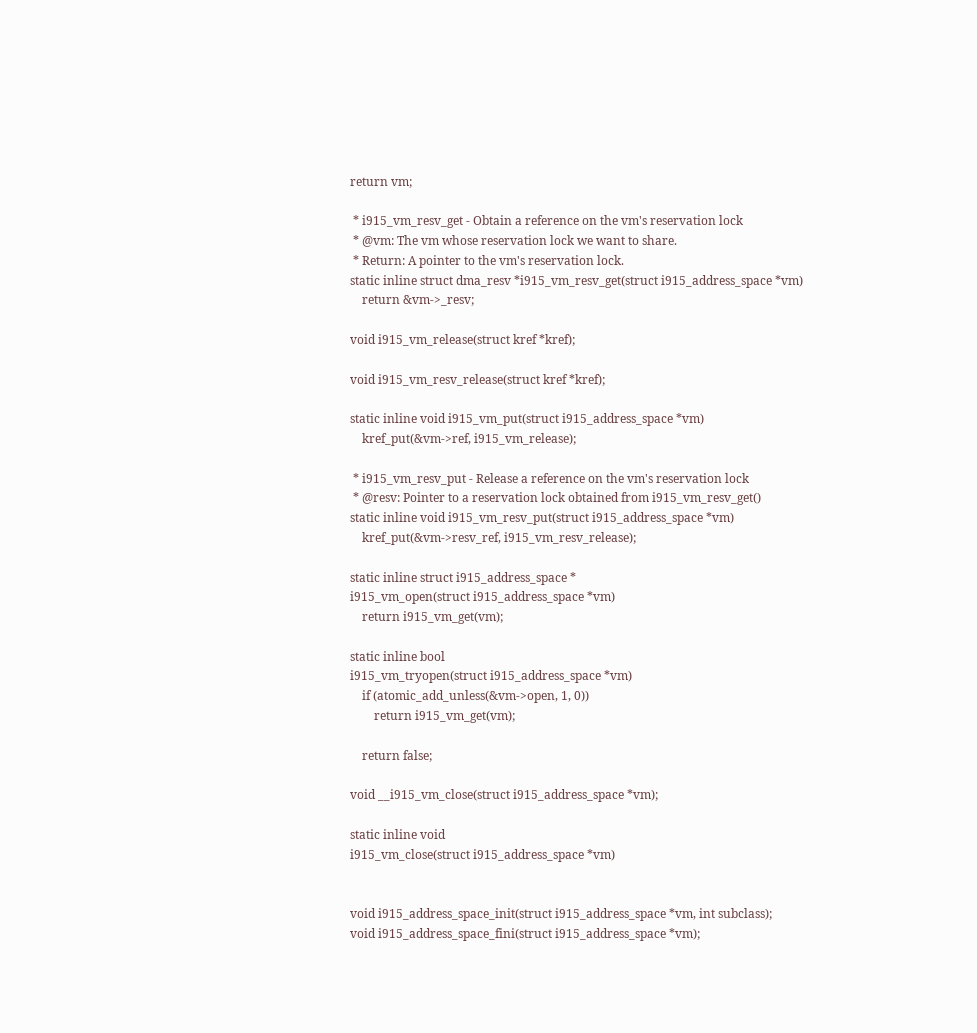return vm;

 * i915_vm_resv_get - Obtain a reference on the vm's reservation lock
 * @vm: The vm whose reservation lock we want to share.
 * Return: A pointer to the vm's reservation lock.
static inline struct dma_resv *i915_vm_resv_get(struct i915_address_space *vm)
    return &vm->_resv;

void i915_vm_release(struct kref *kref);

void i915_vm_resv_release(struct kref *kref);

static inline void i915_vm_put(struct i915_address_space *vm)
    kref_put(&vm->ref, i915_vm_release);

 * i915_vm_resv_put - Release a reference on the vm's reservation lock
 * @resv: Pointer to a reservation lock obtained from i915_vm_resv_get()
static inline void i915_vm_resv_put(struct i915_address_space *vm)
    kref_put(&vm->resv_ref, i915_vm_resv_release);

static inline struct i915_address_space *
i915_vm_open(struct i915_address_space *vm)
    return i915_vm_get(vm);

static inline bool
i915_vm_tryopen(struct i915_address_space *vm)
    if (atomic_add_unless(&vm->open, 1, 0))
        return i915_vm_get(vm);

    return false;

void __i915_vm_close(struct i915_address_space *vm);

static inline void
i915_vm_close(struct i915_address_space *vm)


void i915_address_space_init(struct i915_address_space *vm, int subclass);
void i915_address_space_fini(struct i915_address_space *vm);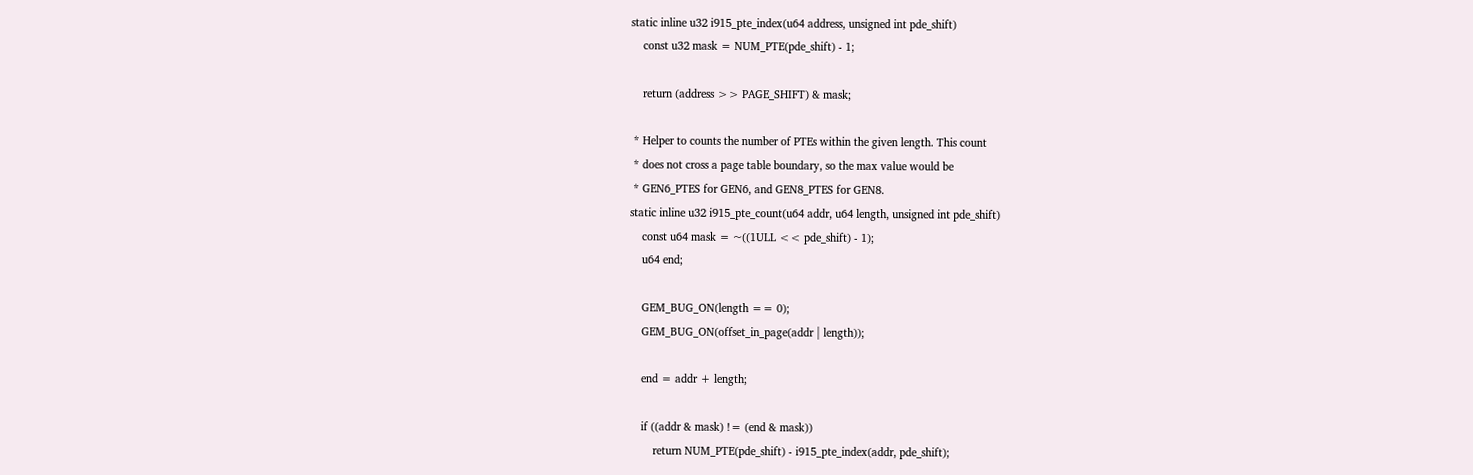static inline u32 i915_pte_index(u64 address, unsigned int pde_shift)
    const u32 mask = NUM_PTE(pde_shift) - 1;

    return (address >> PAGE_SHIFT) & mask;

 * Helper to counts the number of PTEs within the given length. This count
 * does not cross a page table boundary, so the max value would be
 * GEN6_PTES for GEN6, and GEN8_PTES for GEN8.
static inline u32 i915_pte_count(u64 addr, u64 length, unsigned int pde_shift)
    const u64 mask = ~((1ULL << pde_shift) - 1);
    u64 end;

    GEM_BUG_ON(length == 0);
    GEM_BUG_ON(offset_in_page(addr | length));

    end = addr + length;

    if ((addr & mask) != (end & mask))
        return NUM_PTE(pde_shift) - i915_pte_index(addr, pde_shift);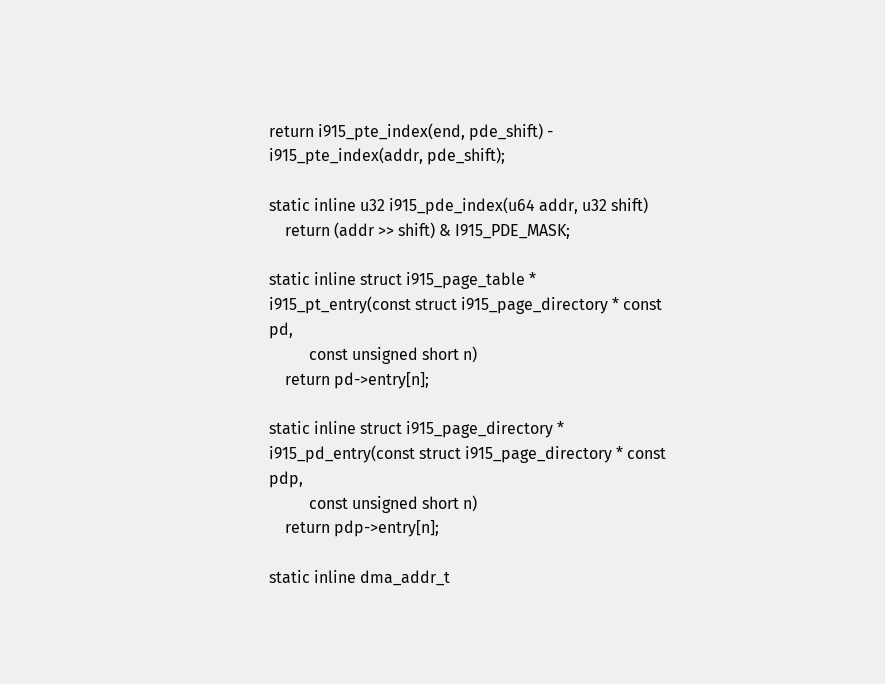return i915_pte_index(end, pde_shift) - i915_pte_index(addr, pde_shift);

static inline u32 i915_pde_index(u64 addr, u32 shift)
    return (addr >> shift) & I915_PDE_MASK;

static inline struct i915_page_table *
i915_pt_entry(const struct i915_page_directory * const pd,
          const unsigned short n)
    return pd->entry[n];

static inline struct i915_page_directory *
i915_pd_entry(const struct i915_page_directory * const pdp,
          const unsigned short n)
    return pdp->entry[n];

static inline dma_addr_t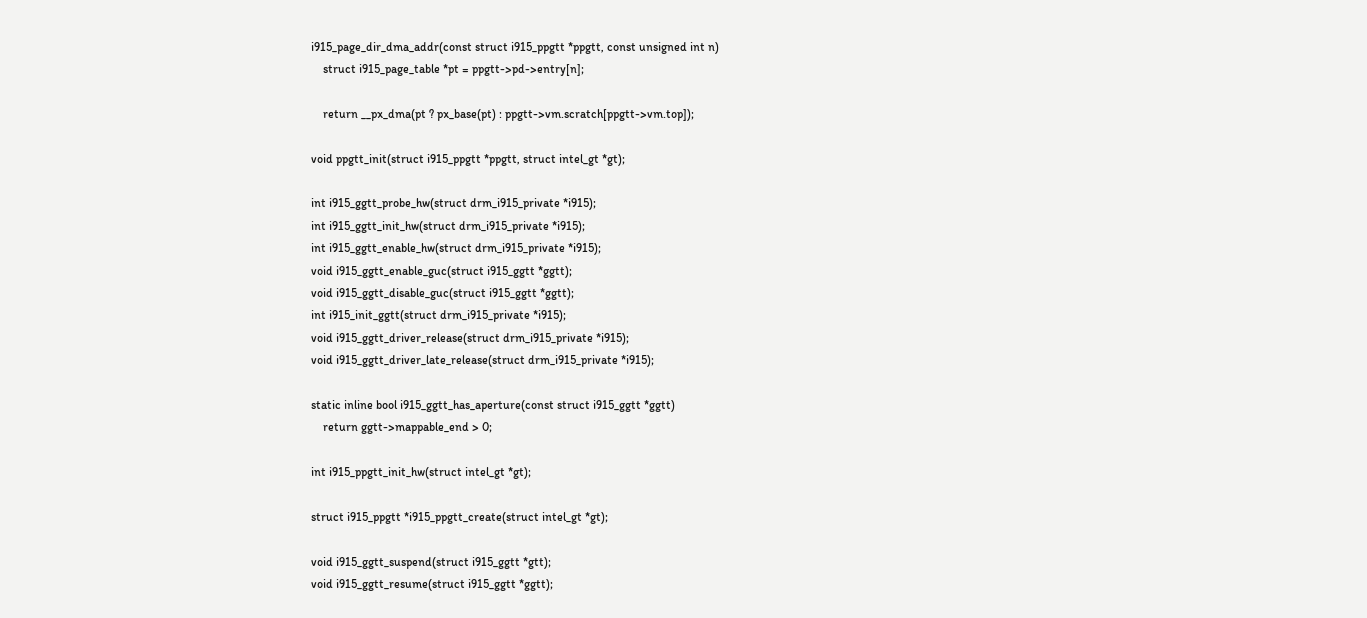i915_page_dir_dma_addr(const struct i915_ppgtt *ppgtt, const unsigned int n)
    struct i915_page_table *pt = ppgtt->pd->entry[n];

    return __px_dma(pt ? px_base(pt) : ppgtt->vm.scratch[ppgtt->vm.top]);

void ppgtt_init(struct i915_ppgtt *ppgtt, struct intel_gt *gt);

int i915_ggtt_probe_hw(struct drm_i915_private *i915);
int i915_ggtt_init_hw(struct drm_i915_private *i915);
int i915_ggtt_enable_hw(struct drm_i915_private *i915);
void i915_ggtt_enable_guc(struct i915_ggtt *ggtt);
void i915_ggtt_disable_guc(struct i915_ggtt *ggtt);
int i915_init_ggtt(struct drm_i915_private *i915);
void i915_ggtt_driver_release(struct drm_i915_private *i915);
void i915_ggtt_driver_late_release(struct drm_i915_private *i915);

static inline bool i915_ggtt_has_aperture(const struct i915_ggtt *ggtt)
    return ggtt->mappable_end > 0;

int i915_ppgtt_init_hw(struct intel_gt *gt);

struct i915_ppgtt *i915_ppgtt_create(struct intel_gt *gt);

void i915_ggtt_suspend(struct i915_ggtt *gtt);
void i915_ggtt_resume(struct i915_ggtt *ggtt);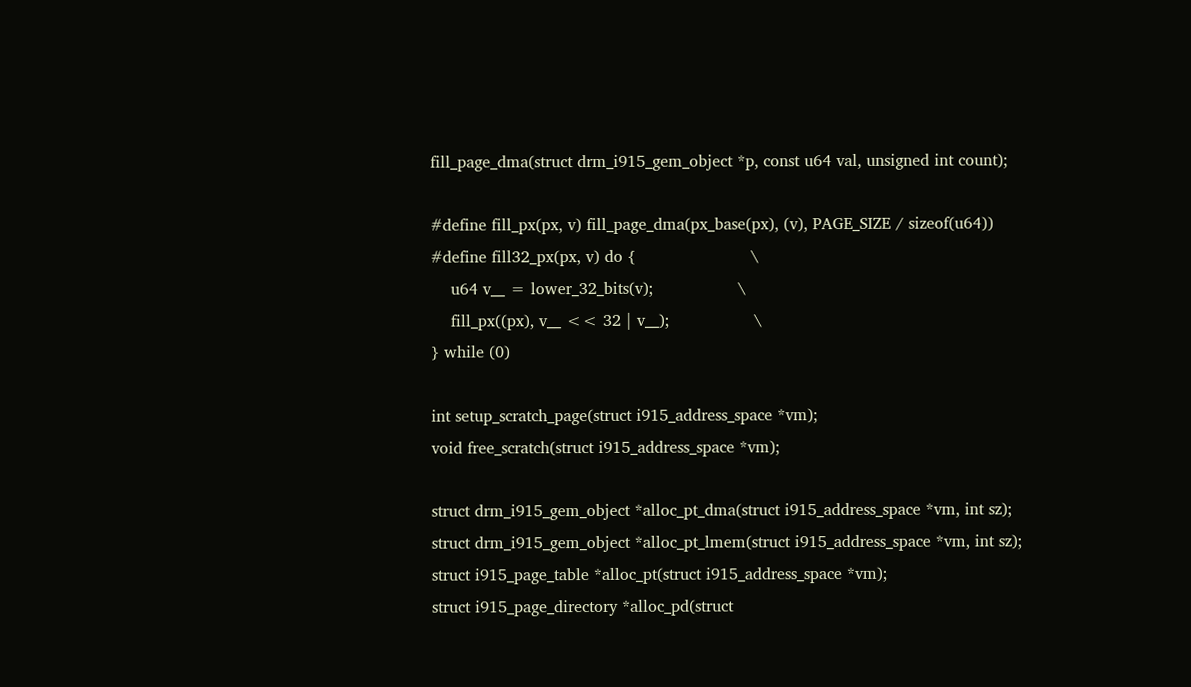fill_page_dma(struct drm_i915_gem_object *p, const u64 val, unsigned int count);

#define fill_px(px, v) fill_page_dma(px_base(px), (v), PAGE_SIZE / sizeof(u64))
#define fill32_px(px, v) do {                       \
    u64 v__ = lower_32_bits(v);                 \
    fill_px((px), v__ << 32 | v__);                 \
} while (0)

int setup_scratch_page(struct i915_address_space *vm);
void free_scratch(struct i915_address_space *vm);

struct drm_i915_gem_object *alloc_pt_dma(struct i915_address_space *vm, int sz);
struct drm_i915_gem_object *alloc_pt_lmem(struct i915_address_space *vm, int sz);
struct i915_page_table *alloc_pt(struct i915_address_space *vm);
struct i915_page_directory *alloc_pd(struct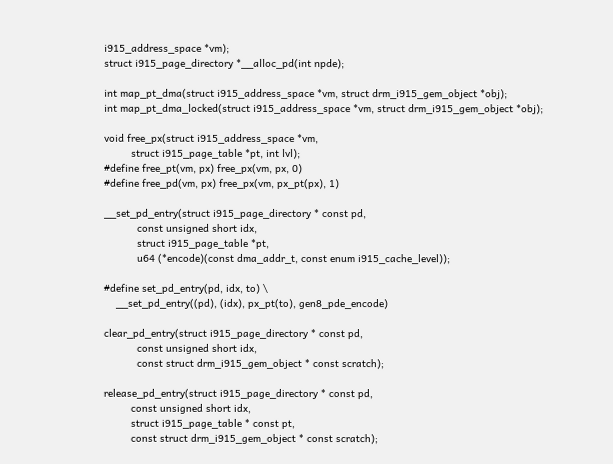i915_address_space *vm);
struct i915_page_directory *__alloc_pd(int npde);

int map_pt_dma(struct i915_address_space *vm, struct drm_i915_gem_object *obj);
int map_pt_dma_locked(struct i915_address_space *vm, struct drm_i915_gem_object *obj);

void free_px(struct i915_address_space *vm,
         struct i915_page_table *pt, int lvl);
#define free_pt(vm, px) free_px(vm, px, 0)
#define free_pd(vm, px) free_px(vm, px_pt(px), 1)

__set_pd_entry(struct i915_page_directory * const pd,
           const unsigned short idx,
           struct i915_page_table *pt,
           u64 (*encode)(const dma_addr_t, const enum i915_cache_level));

#define set_pd_entry(pd, idx, to) \
    __set_pd_entry((pd), (idx), px_pt(to), gen8_pde_encode)

clear_pd_entry(struct i915_page_directory * const pd,
           const unsigned short idx,
           const struct drm_i915_gem_object * const scratch);

release_pd_entry(struct i915_page_directory * const pd,
         const unsigned short idx,
         struct i915_page_table * const pt,
         const struct drm_i915_gem_object * const scratch);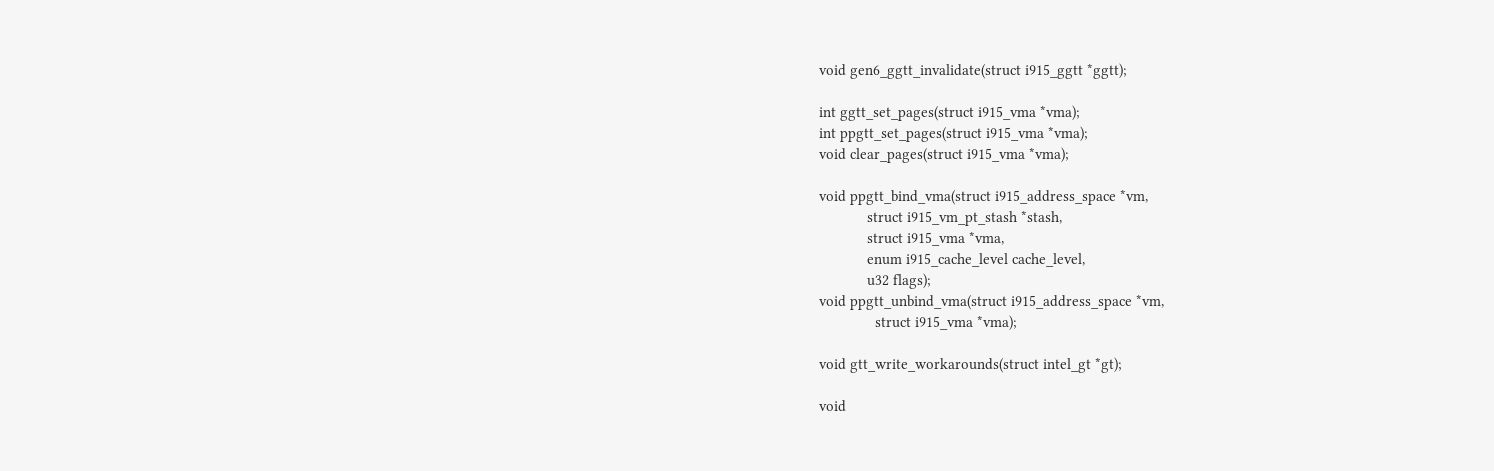void gen6_ggtt_invalidate(struct i915_ggtt *ggtt);

int ggtt_set_pages(struct i915_vma *vma);
int ppgtt_set_pages(struct i915_vma *vma);
void clear_pages(struct i915_vma *vma);

void ppgtt_bind_vma(struct i915_address_space *vm,
            struct i915_vm_pt_stash *stash,
            struct i915_vma *vma,
            enum i915_cache_level cache_level,
            u32 flags);
void ppgtt_unbind_vma(struct i915_address_space *vm,
              struct i915_vma *vma);

void gtt_write_workarounds(struct intel_gt *gt);

void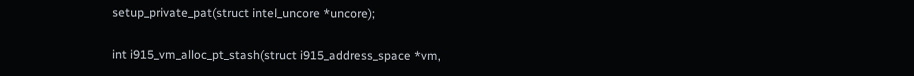setup_private_pat(struct intel_uncore *uncore);

int i915_vm_alloc_pt_stash(struct i915_address_space *vm,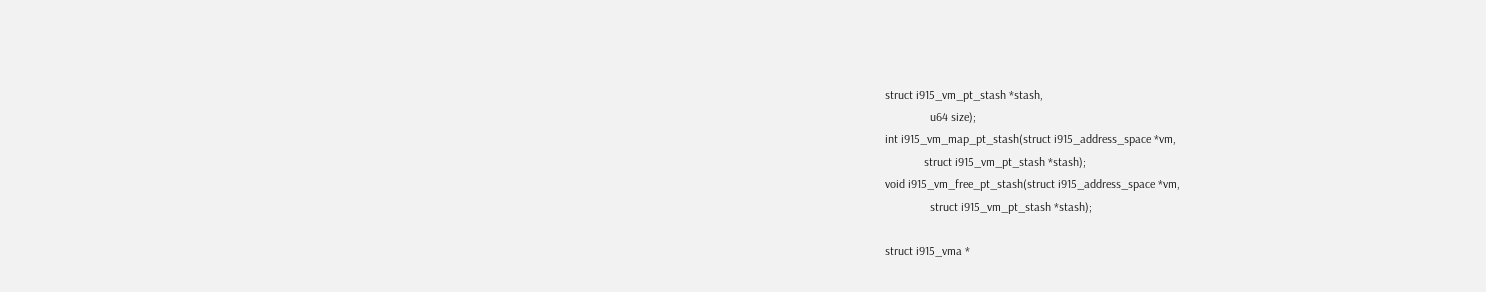struct i915_vm_pt_stash *stash,
               u64 size);
int i915_vm_map_pt_stash(struct i915_address_space *vm,
             struct i915_vm_pt_stash *stash);
void i915_vm_free_pt_stash(struct i915_address_space *vm,
               struct i915_vm_pt_stash *stash);

struct i915_vma *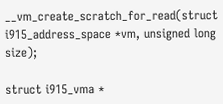__vm_create_scratch_for_read(struct i915_address_space *vm, unsigned long size);

struct i915_vma *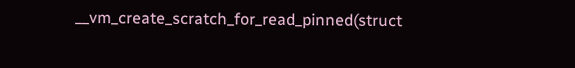__vm_create_scratch_for_read_pinned(struct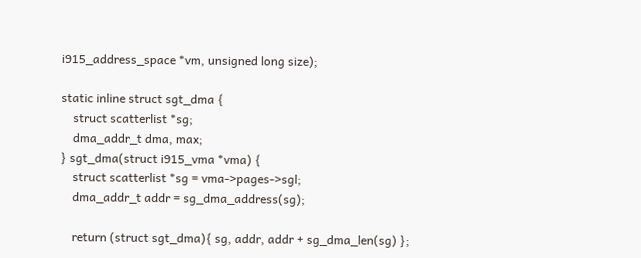i915_address_space *vm, unsigned long size);

static inline struct sgt_dma {
    struct scatterlist *sg;
    dma_addr_t dma, max;
} sgt_dma(struct i915_vma *vma) {
    struct scatterlist *sg = vma->pages->sgl;
    dma_addr_t addr = sg_dma_address(sg);

    return (struct sgt_dma){ sg, addr, addr + sg_dma_len(sg) };